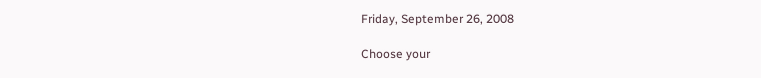Friday, September 26, 2008

Choose your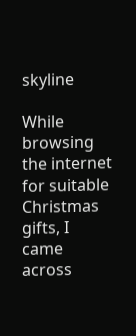skyline

While browsing the internet for suitable Christmas gifts, I came across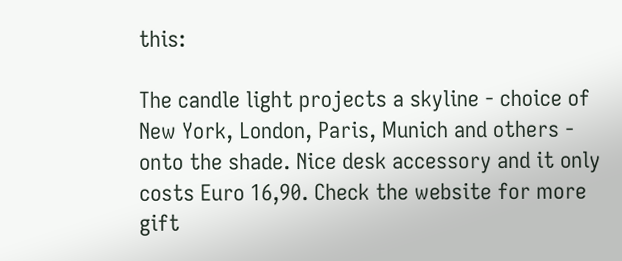this:

The candle light projects a skyline - choice of New York, London, Paris, Munich and others - onto the shade. Nice desk accessory and it only costs Euro 16,90. Check the website for more gift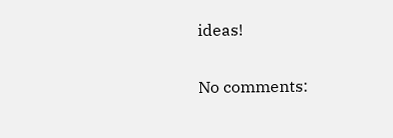ideas!

No comments: